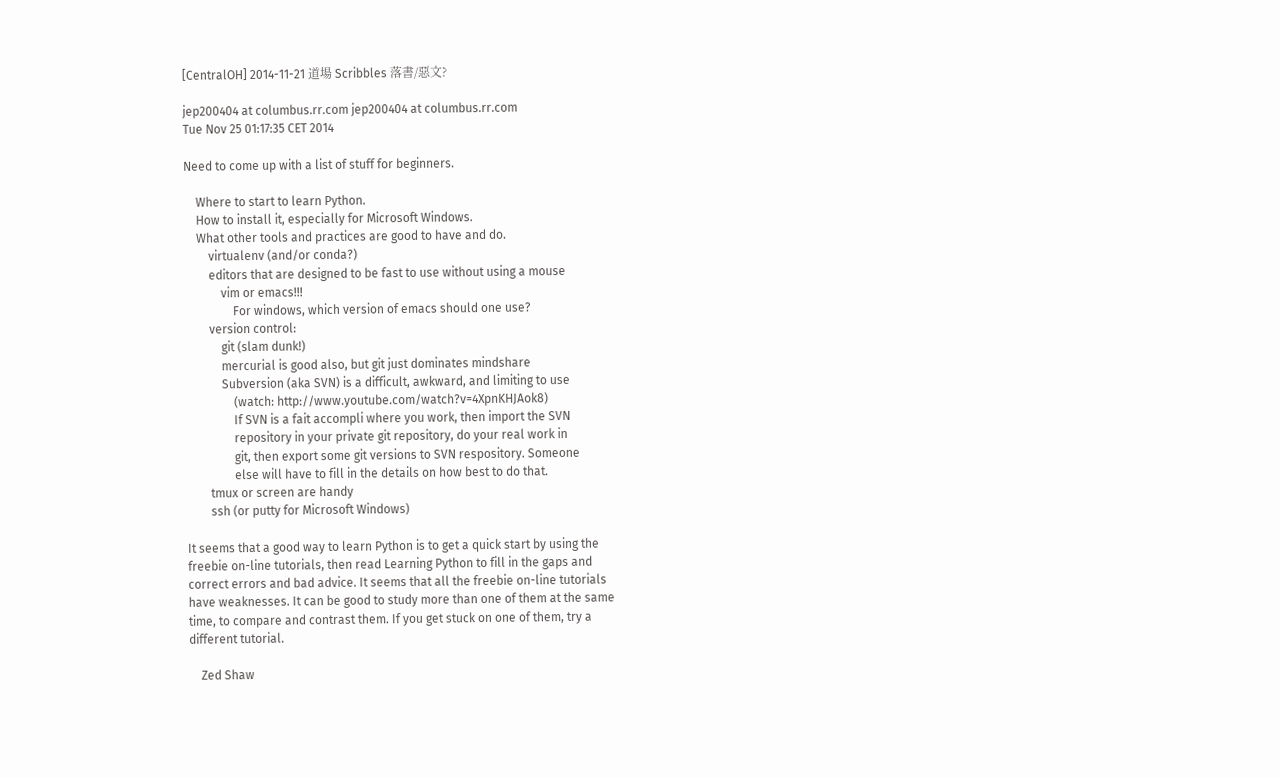[CentralOH] 2014-11-21 道場 Scribbles 落書/惡文?

jep200404 at columbus.rr.com jep200404 at columbus.rr.com
Tue Nov 25 01:17:35 CET 2014

Need to come up with a list of stuff for beginners.

    Where to start to learn Python.
    How to install it, especially for Microsoft Windows.
    What other tools and practices are good to have and do.
        virtualenv (and/or conda?)
        editors that are designed to be fast to use without using a mouse
            vim or emacs!!!
                For windows, which version of emacs should one use?
        version control:
            git (slam dunk!)
            mercurial is good also, but git just dominates mindshare
            Subversion (aka SVN) is a difficult, awkward, and limiting to use
                (watch: http://www.youtube.com/watch?v=4XpnKHJAok8)
                If SVN is a fait accompli where you work, then import the SVN
                repository in your private git repository, do your real work in
                git, then export some git versions to SVN respository. Someone
                else will have to fill in the details on how best to do that.
        tmux or screen are handy
        ssh (or putty for Microsoft Windows)

It seems that a good way to learn Python is to get a quick start by using the
freebie on-line tutorials, then read Learning Python to fill in the gaps and
correct errors and bad advice. It seems that all the freebie on-line tutorials
have weaknesses. It can be good to study more than one of them at the same
time, to compare and contrast them. If you get stuck on one of them, try a
different tutorial.

    Zed Shaw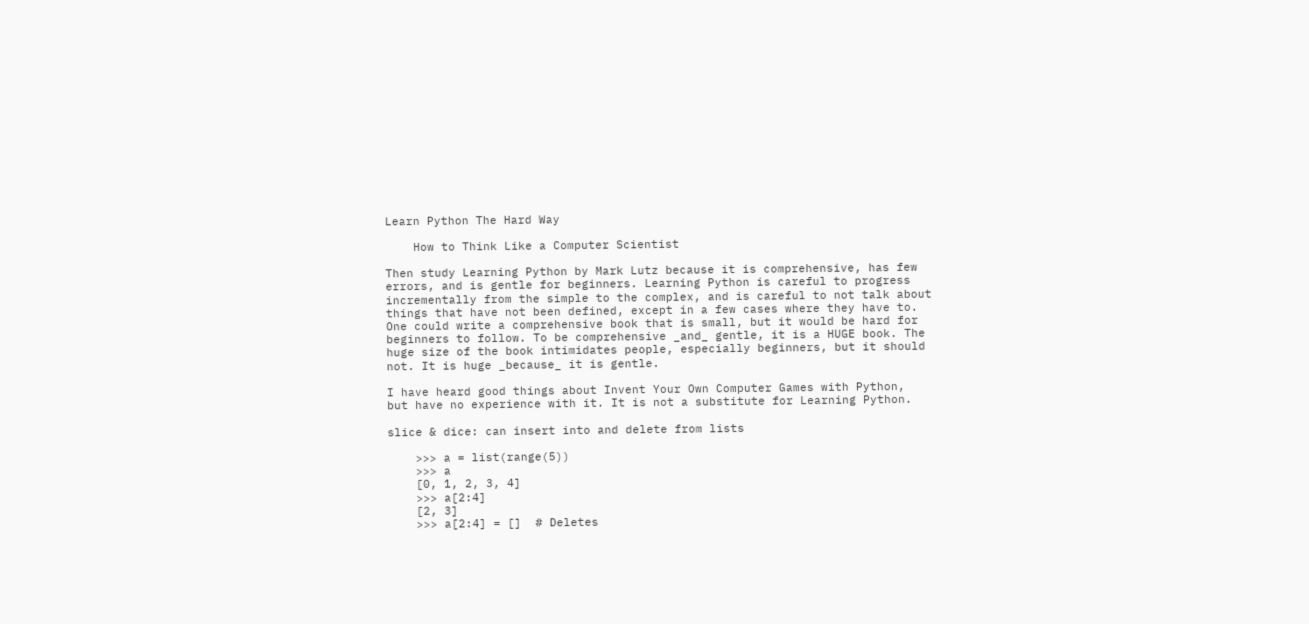Learn Python The Hard Way

    How to Think Like a Computer Scientist

Then study Learning Python by Mark Lutz because it is comprehensive, has few
errors, and is gentle for beginners. Learning Python is careful to progress
incrementally from the simple to the complex, and is careful to not talk about
things that have not been defined, except in a few cases where they have to.
One could write a comprehensive book that is small, but it would be hard for
beginners to follow. To be comprehensive _and_ gentle, it is a HUGE book. The
huge size of the book intimidates people, especially beginners, but it should
not. It is huge _because_ it is gentle.

I have heard good things about Invent Your Own Computer Games with Python,
but have no experience with it. It is not a substitute for Learning Python.

slice & dice: can insert into and delete from lists

    >>> a = list(range(5))
    >>> a
    [0, 1, 2, 3, 4]
    >>> a[2:4]
    [2, 3]
    >>> a[2:4] = []  # Deletes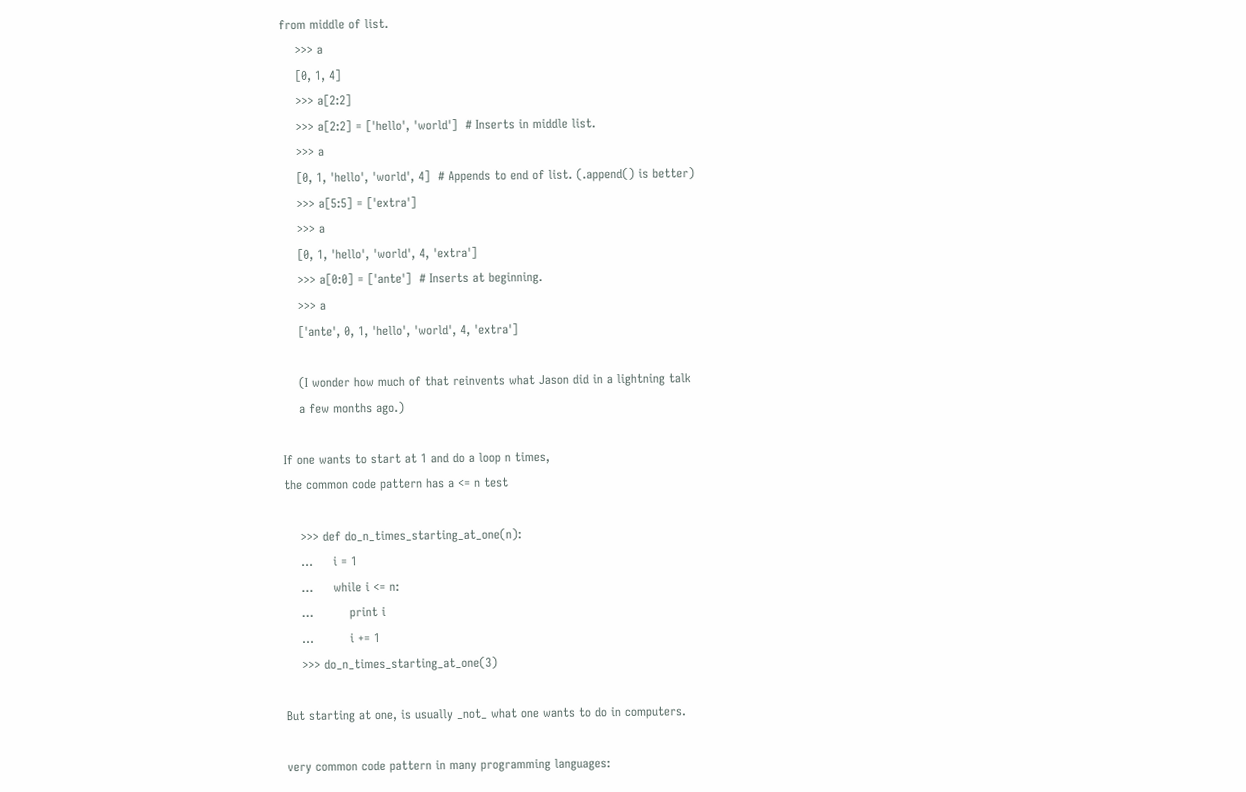from middle of list.
    >>> a
    [0, 1, 4]
    >>> a[2:2]
    >>> a[2:2] = ['hello', 'world']  # Inserts in middle list.
    >>> a
    [0, 1, 'hello', 'world', 4]  # Appends to end of list. (.append() is better)
    >>> a[5:5] = ['extra']
    >>> a
    [0, 1, 'hello', 'world', 4, 'extra']
    >>> a[0:0] = ['ante']  # Inserts at beginning.
    >>> a
    ['ante', 0, 1, 'hello', 'world', 4, 'extra']

    (I wonder how much of that reinvents what Jason did in a lightning talk
    a few months ago.)

If one wants to start at 1 and do a loop n times,
the common code pattern has a <= n test

    >>> def do_n_times_starting_at_one(n):
    ...     i = 1
    ...     while i <= n:
    ...         print i
    ...         i += 1
    >>> do_n_times_starting_at_one(3)

But starting at one, is usually _not_ what one wants to do in computers.

very common code pattern in many programming languages: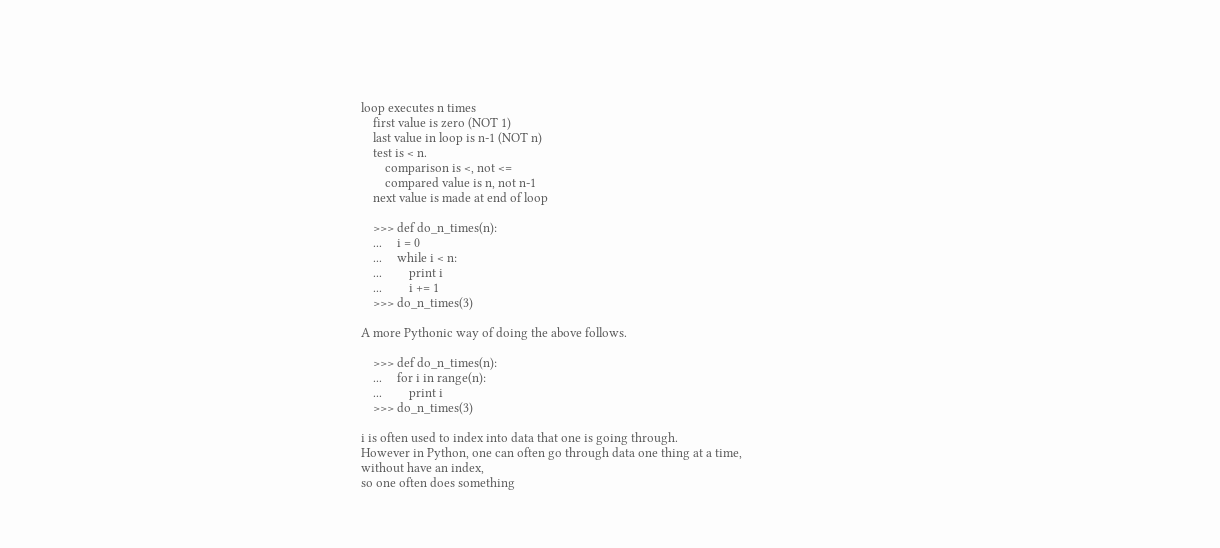loop executes n times
    first value is zero (NOT 1)
    last value in loop is n-1 (NOT n)
    test is < n.
        comparison is <, not <=
        compared value is n, not n-1
    next value is made at end of loop

    >>> def do_n_times(n):
    ...     i = 0
    ...     while i < n:
    ...         print i
    ...         i += 1
    >>> do_n_times(3)

A more Pythonic way of doing the above follows.

    >>> def do_n_times(n):
    ...     for i in range(n):
    ...         print i
    >>> do_n_times(3)

i is often used to index into data that one is going through.
However in Python, one can often go through data one thing at a time,
without have an index,
so one often does something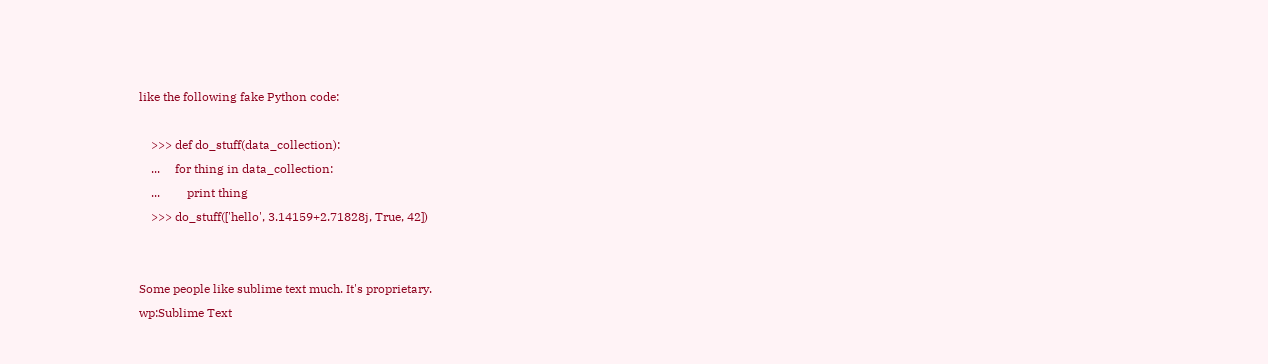like the following fake Python code:

    >>> def do_stuff(data_collection):
    ...     for thing in data_collection:
    ...         print thing
    >>> do_stuff(['hello', 3.14159+2.71828j, True, 42])


Some people like sublime text much. It's proprietary.
wp:Sublime Text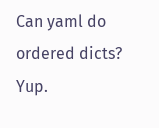Can yaml do ordered dicts? Yup.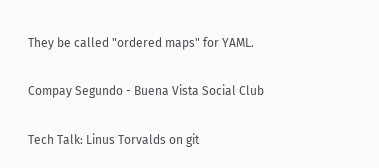They be called "ordered maps" for YAML.

Compay Segundo - Buena Vista Social Club

Tech Talk: Linus Torvalds on git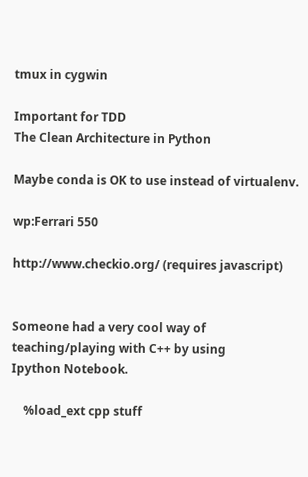tmux in cygwin

Important for TDD
The Clean Architecture in Python

Maybe conda is OK to use instead of virtualenv.

wp:Ferrari 550

http://www.checkio.org/ (requires javascript)


Someone had a very cool way of teaching/playing with C++ by using
Ipython Notebook.

    %load_ext cpp stuff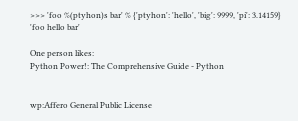>>> 'foo %(ptyhon)s bar' % {'ptyhon': 'hello', 'big': 9999, 'pi': 3.14159}
'foo hello bar'

One person likes:
Python Power!: The Comprehensive Guide - Python


wp:Affero General Public License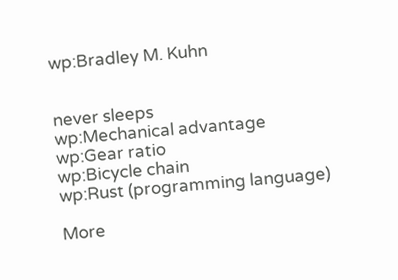wp:Bradley M. Kuhn


never sleeps
wp:Mechanical advantage
wp:Gear ratio
wp:Bicycle chain
wp:Rust (programming language)

More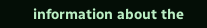information about the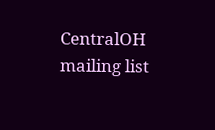CentralOH mailing list